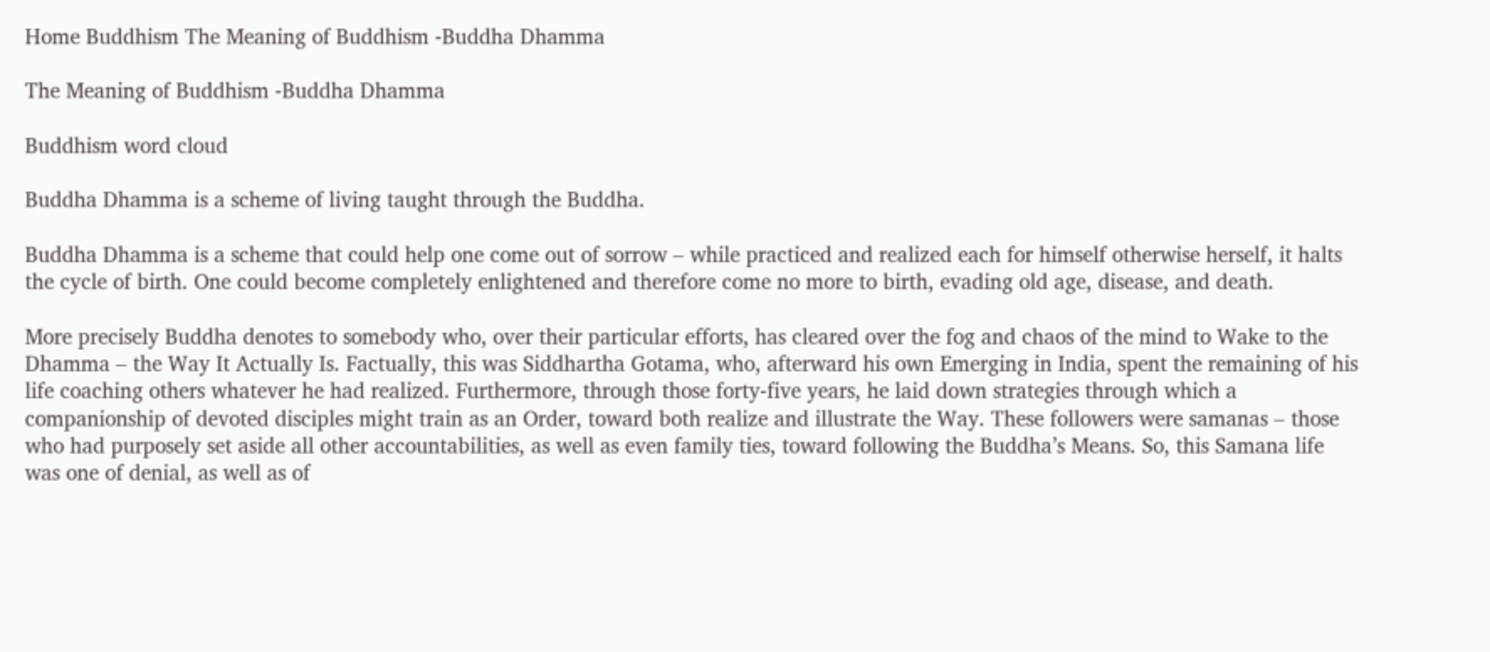Home Buddhism The Meaning of Buddhism -Buddha Dhamma

The Meaning of Buddhism -Buddha Dhamma

Buddhism word cloud

Buddha Dhamma is a scheme of living taught through the Buddha.

Buddha Dhamma is a scheme that could help one come out of sorrow – while practiced and realized each for himself otherwise herself, it halts the cycle of birth. One could become completely enlightened and therefore come no more to birth, evading old age, disease, and death.

More precisely Buddha denotes to somebody who, over their particular efforts, has cleared over the fog and chaos of the mind to Wake to the Dhamma – the Way It Actually Is. Factually, this was Siddhartha Gotama, who, afterward his own Emerging in India, spent the remaining of his life coaching others whatever he had realized. Furthermore, through those forty-five years, he laid down strategies through which a companionship of devoted disciples might train as an Order, toward both realize and illustrate the Way. These followers were samanas – those who had purposely set aside all other accountabilities, as well as even family ties, toward following the Buddha’s Means. So, this Samana life was one of denial, as well as of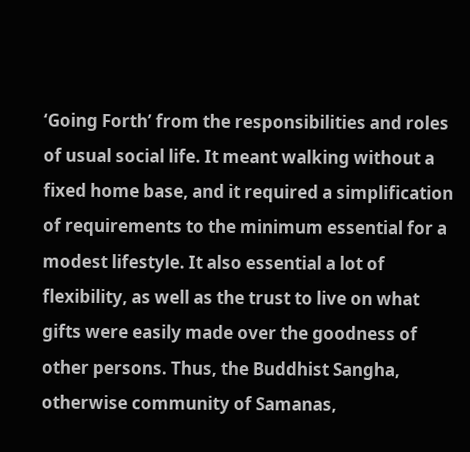‘Going Forth’ from the responsibilities and roles of usual social life. It meant walking without a fixed home base, and it required a simplification of requirements to the minimum essential for a modest lifestyle. It also essential a lot of flexibility, as well as the trust to live on what gifts were easily made over the goodness of other persons. Thus, the Buddhist Sangha, otherwise community of Samanas,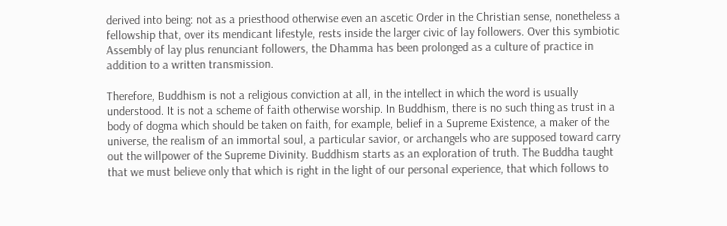derived into being: not as a priesthood otherwise even an ascetic Order in the Christian sense, nonetheless a fellowship that, over its mendicant lifestyle, rests inside the larger civic of lay followers. Over this symbiotic Assembly of lay plus renunciant followers, the Dhamma has been prolonged as a culture of practice in addition to a written transmission.

Therefore, Buddhism is not a religious conviction at all, in the intellect in which the word is usually understood. It is not a scheme of faith otherwise worship. In Buddhism, there is no such thing as trust in a body of dogma which should be taken on faith, for example, belief in a Supreme Existence, a maker of the universe, the realism of an immortal soul, a particular savior, or archangels who are supposed toward carry out the willpower of the Supreme Divinity. Buddhism starts as an exploration of truth. The Buddha taught that we must believe only that which is right in the light of our personal experience, that which follows to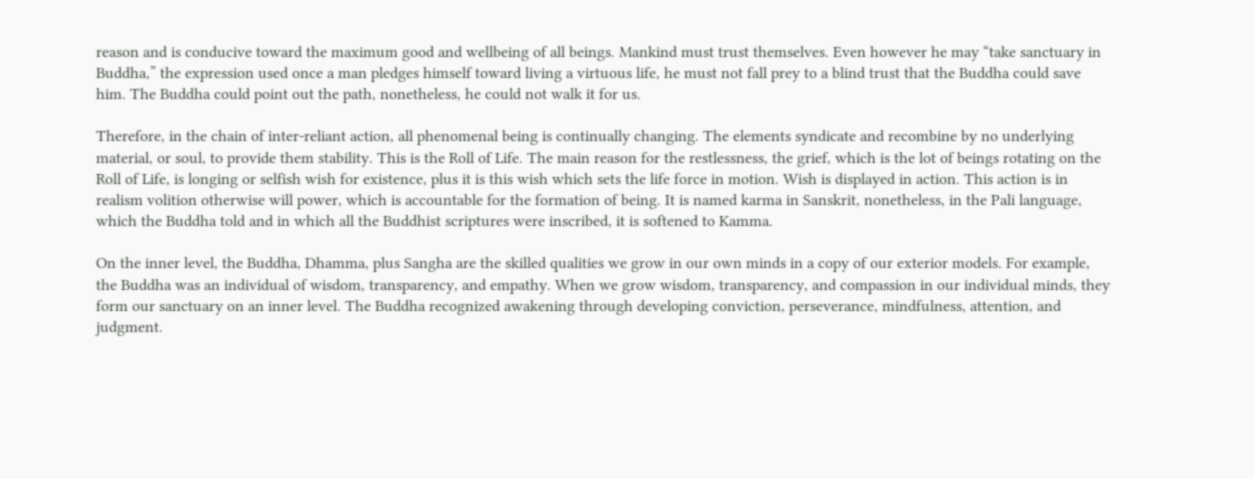reason and is conducive toward the maximum good and wellbeing of all beings. Mankind must trust themselves. Even however he may “take sanctuary in Buddha,” the expression used once a man pledges himself toward living a virtuous life, he must not fall prey to a blind trust that the Buddha could save him. The Buddha could point out the path, nonetheless, he could not walk it for us.

Therefore, in the chain of inter-reliant action, all phenomenal being is continually changing. The elements syndicate and recombine by no underlying material, or soul, to provide them stability. This is the Roll of Life. The main reason for the restlessness, the grief, which is the lot of beings rotating on the Roll of Life, is longing or selfish wish for existence, plus it is this wish which sets the life force in motion. Wish is displayed in action. This action is in realism volition otherwise will power, which is accountable for the formation of being. It is named karma in Sanskrit, nonetheless, in the Pali language, which the Buddha told and in which all the Buddhist scriptures were inscribed, it is softened to Kamma.

On the inner level, the Buddha, Dhamma, plus Sangha are the skilled qualities we grow in our own minds in a copy of our exterior models. For example, the Buddha was an individual of wisdom, transparency, and empathy. When we grow wisdom, transparency, and compassion in our individual minds, they form our sanctuary on an inner level. The Buddha recognized awakening through developing conviction, perseverance, mindfulness, attention, and judgment.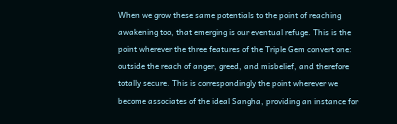When we grow these same potentials to the point of reaching awakening too, that emerging is our eventual refuge. This is the point wherever the three features of the Triple Gem convert one: outside the reach of anger, greed, and misbelief, and therefore totally secure. This is correspondingly the point wherever we become associates of the ideal Sangha, providing an instance for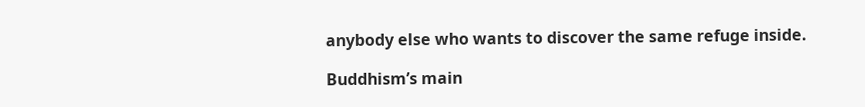anybody else who wants to discover the same refuge inside.

Buddhism’s main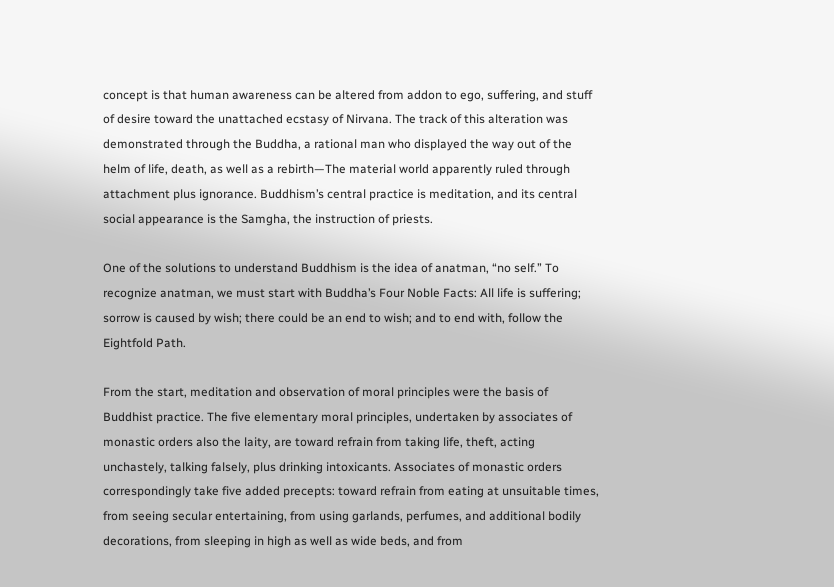concept is that human awareness can be altered from addon to ego, suffering, and stuff of desire toward the unattached ecstasy of Nirvana. The track of this alteration was demonstrated through the Buddha, a rational man who displayed the way out of the helm of life, death, as well as a rebirth—The material world apparently ruled through attachment plus ignorance. Buddhism’s central practice is meditation, and its central social appearance is the Samgha, the instruction of priests.

One of the solutions to understand Buddhism is the idea of anatman, “no self.” To recognize anatman, we must start with Buddha’s Four Noble Facts: All life is suffering; sorrow is caused by wish; there could be an end to wish; and to end with, follow the Eightfold Path.

From the start, meditation and observation of moral principles were the basis of Buddhist practice. The five elementary moral principles, undertaken by associates of monastic orders also the laity, are toward refrain from taking life, theft, acting unchastely, talking falsely, plus drinking intoxicants. Associates of monastic orders correspondingly take five added precepts: toward refrain from eating at unsuitable times, from seeing secular entertaining, from using garlands, perfumes, and additional bodily decorations, from sleeping in high as well as wide beds, and from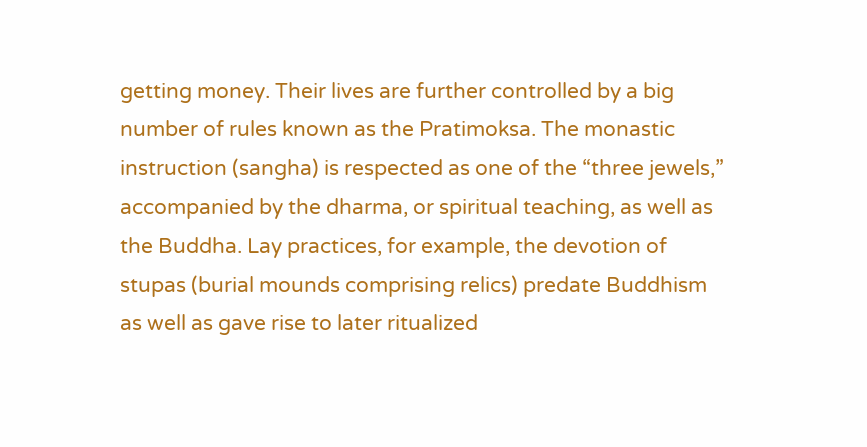getting money. Their lives are further controlled by a big number of rules known as the Pratimoksa. The monastic instruction (sangha) is respected as one of the “three jewels,” accompanied by the dharma, or spiritual teaching, as well as the Buddha. Lay practices, for example, the devotion of stupas (burial mounds comprising relics) predate Buddhism as well as gave rise to later ritualized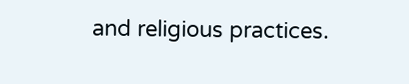and religious practices.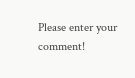Please enter your comment!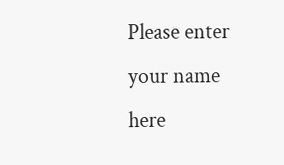Please enter your name here